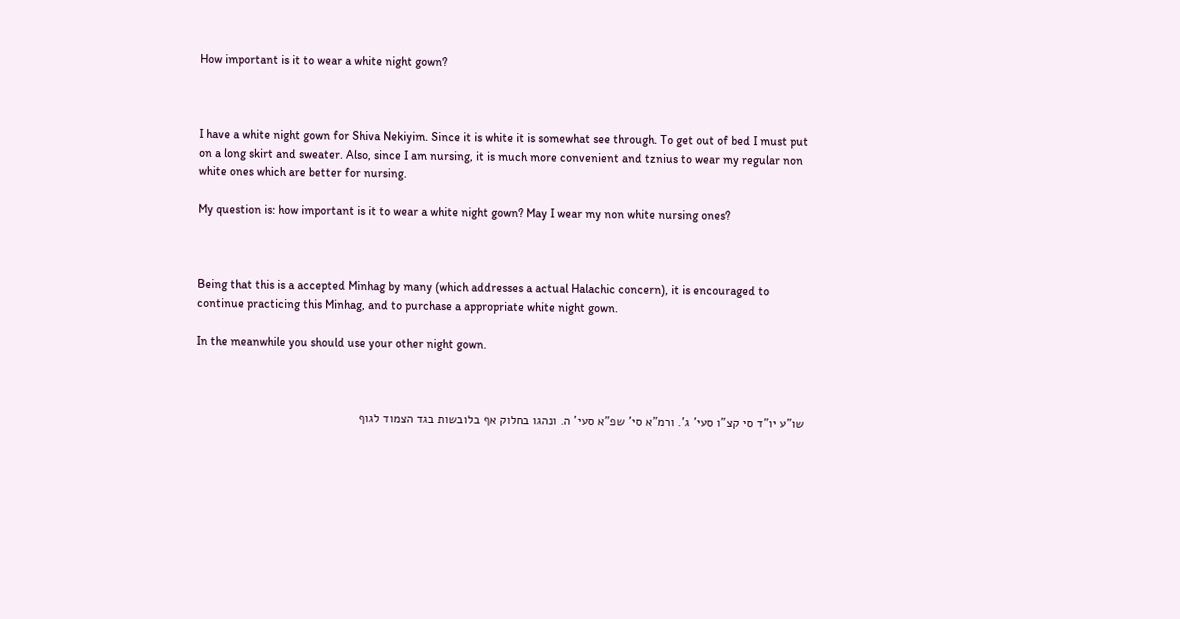How important is it to wear a white night gown?



I have a white night gown for Shiva Nekiyim. Since it is white it is somewhat see through. To get out of bed I must put on a long skirt and sweater. Also, since I am nursing, it is much more convenient and tznius to wear my regular non white ones which are better for nursing.

My question is: how important is it to wear a white night gown? May I wear my non white nursing ones?



Being that this is a accepted Minhag by many (which addresses a actual Halachic concern), it is encouraged to continue practicing this Minhag, and to purchase a appropriate white night gown.

In the meanwhile you should use your other night gown.



שו”ע יו”ד סי קצ”ו סעי’ ג’. ורמ”א סי’ שפ”א סעי’ ה. ונהגו בחלוק אף בלובשות בגד הצמוד לגוף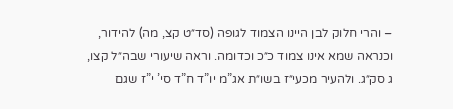– והרי חלוק לבן היינו הצמוד לגופה (סד״ט קצ, מה) להידור, וכנראה שמא אינו צמוד כ״כ וכדומה. וראה שיעורי שבה״ל קצו, ג סק״ג. ולהעיר מכעי״ז בשו״ת אג”מ יו”ד ח”ד סי’ י”ז שגם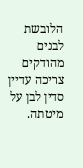הלובשת לבנים מהודקים צריכה עדיין סדין לבן על מיטתה.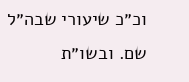וכ״כ שיעורי שבה״ל שם. ובשו״ת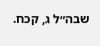שבה״ל ג, קכח.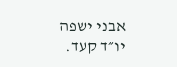אבני ישפה יו״ד קעד.